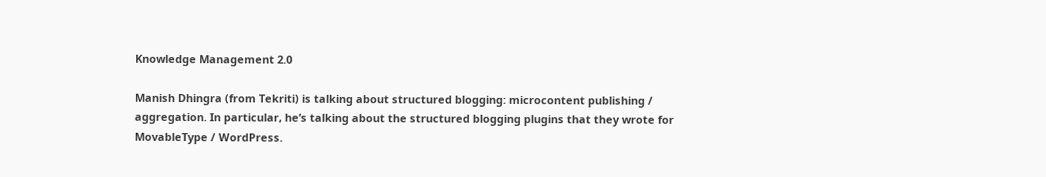Knowledge Management 2.0

Manish Dhingra (from Tekriti) is talking about structured blogging: microcontent publishing / aggregation. In particular, he’s talking about the structured blogging plugins that they wrote for MovableType / WordPress.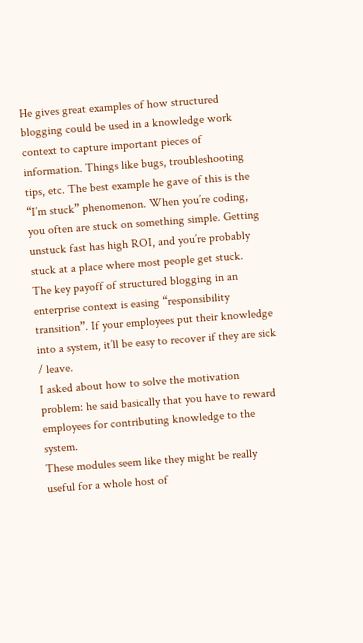He gives great examples of how structured blogging could be used in a knowledge work context to capture important pieces of information. Things like bugs, troubleshooting tips, etc. The best example he gave of this is the “I’m stuck” phenomenon. When you’re coding, you often are stuck on something simple. Getting unstuck fast has high ROI, and you’re probably stuck at a place where most people get stuck.
The key payoff of structured blogging in an enterprise context is easing “responsibility transition”. If your employees put their knowledge into a system, it’ll be easy to recover if they are sick / leave.
I asked about how to solve the motivation problem: he said basically that you have to reward employees for contributing knowledge to the system.
These modules seem like they might be really useful for a whole host of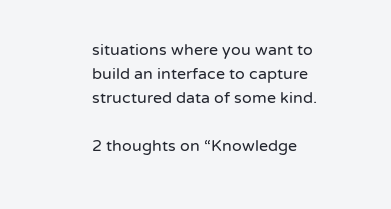situations where you want to build an interface to capture structured data of some kind.

2 thoughts on “Knowledge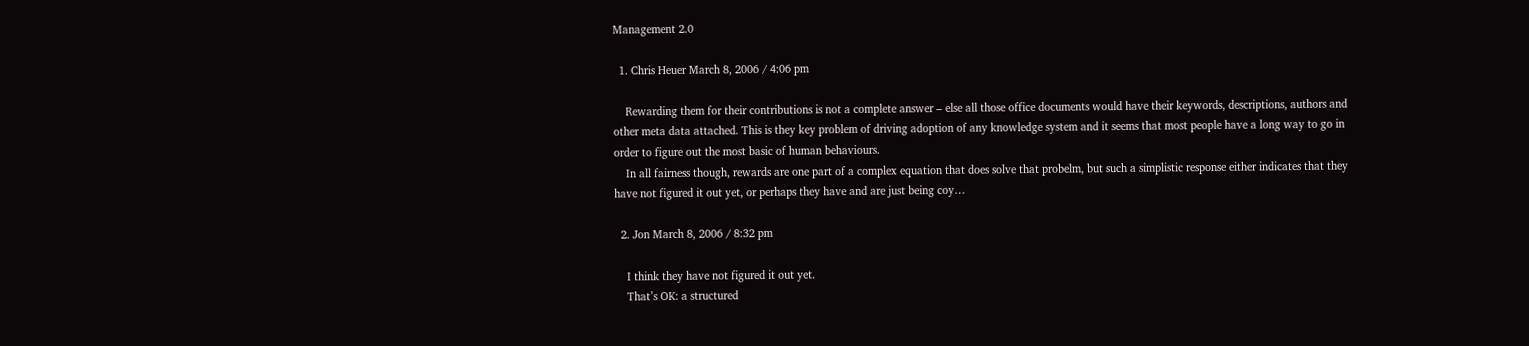Management 2.0

  1. Chris Heuer March 8, 2006 / 4:06 pm

    Rewarding them for their contributions is not a complete answer – else all those office documents would have their keywords, descriptions, authors and other meta data attached. This is they key problem of driving adoption of any knowledge system and it seems that most people have a long way to go in order to figure out the most basic of human behaviours.
    In all fairness though, rewards are one part of a complex equation that does solve that probelm, but such a simplistic response either indicates that they have not figured it out yet, or perhaps they have and are just being coy…

  2. Jon March 8, 2006 / 8:32 pm

    I think they have not figured it out yet.
    That’s OK: a structured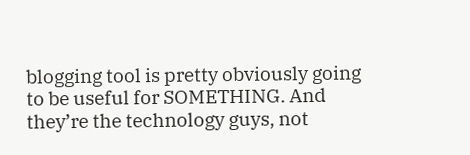blogging tool is pretty obviously going to be useful for SOMETHING. And they’re the technology guys, not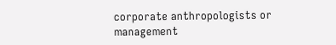corporate anthropologists or management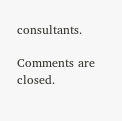consultants.

Comments are closed.